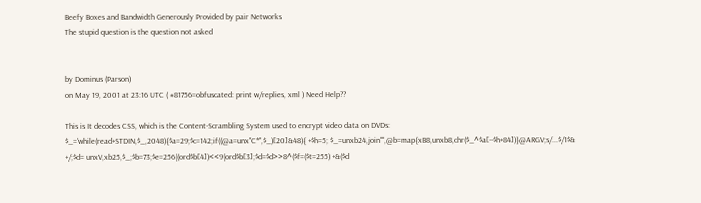Beefy Boxes and Bandwidth Generously Provided by pair Networks
The stupid question is the question not asked


by Dominus (Parson)
on May 19, 2001 at 23:16 UTC ( #81756=obfuscated: print w/replies, xml ) Need Help??

This is It decodes CSS, which is the Content-Scrambling System used to encrypt video data on DVDs:
$_='while(read+STDIN,$_,2048){$a=29;$c=142;if((@a=unx"C*",$_)[20]&48){ +$h=5; $_=unxb24,join"",@b=map{xB8,unxb8,chr($_^$a[--$h+84])}@ARGV;s/...$/1$& +/;$d= unxV,xb25,$_;$b=73;$e=256|(ord$b[4])<<9|ord$b[3];$d=$d>>8^($f=($t=255) +&($d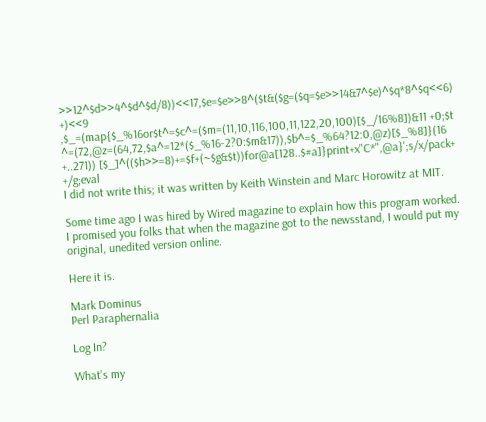>>12^$d>>4^$d^$d/8))<<17,$e=$e>>8^($t&($g=($q=$e>>14&7^$e)^$q*8^$q<<6) +)<<9 ,$_=(map{$_%16or$t^=$c^=($m=(11,10,116,100,11,122,20,100)[$_/16%8])&11 +0;$t ^=(72,@z=(64,72,$a^=12*($_%16-2?0:$m&17)),$b^=$_%64?12:0,@z)[$_%8]}(16 +..271)) [$_]^(($h>>=8)+=$f+(~$g&$t))for@a[128..$#a]}print+x"C*",@a}';s/x/pack+ +/g;eval
I did not write this; it was written by Keith Winstein and Marc Horowitz at MIT.

Some time ago I was hired by Wired magazine to explain how this program worked. I promised you folks that when the magazine got to the newsstand, I would put my original, unedited version online.

Here it is.

Mark Dominus
Perl Paraphernalia

Log In?

What's my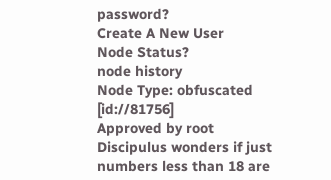password?
Create A New User
Node Status?
node history
Node Type: obfuscated [id://81756]
Approved by root
Discipulus wonders if just numbers less than 18 are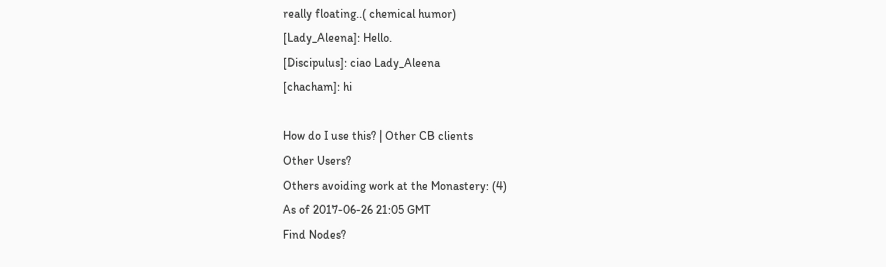really floating..( chemical humor)
[Lady_Aleena]: Hello.
[Discipulus]: ciao Lady_Aleena
[chacham]: hi

How do I use this? | Other CB clients
Other Users?
Others avoiding work at the Monastery: (4)
As of 2017-06-26 21:05 GMT
Find Nodes?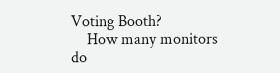Voting Booth?
    How many monitors do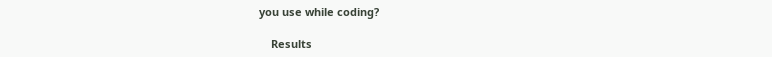you use while coding?

    Results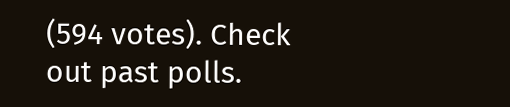(594 votes). Check out past polls.